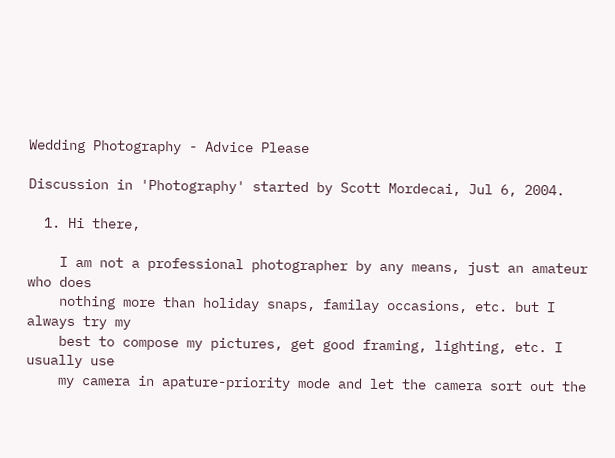Wedding Photography - Advice Please

Discussion in 'Photography' started by Scott Mordecai, Jul 6, 2004.

  1. Hi there,

    I am not a professional photographer by any means, just an amateur who does
    nothing more than holiday snaps, familay occasions, etc. but I always try my
    best to compose my pictures, get good framing, lighting, etc. I usually use
    my camera in apature-priority mode and let the camera sort out the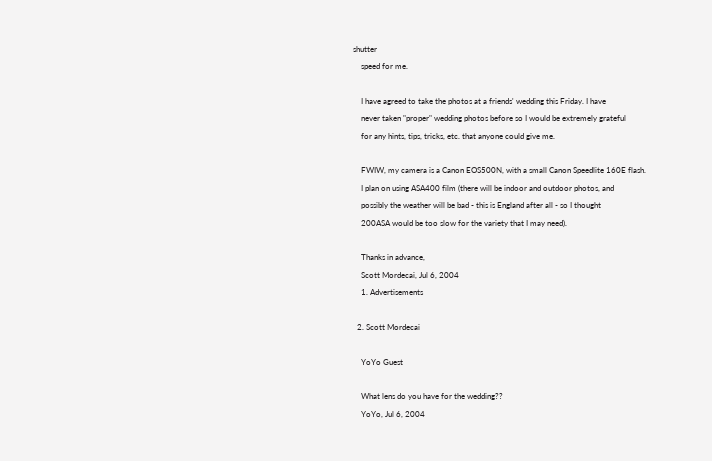shutter
    speed for me.

    I have agreed to take the photos at a friends' wedding this Friday. I have
    never taken "proper" wedding photos before so I would be extremely grateful
    for any hints, tips, tricks, etc. that anyone could give me.

    FWIW, my camera is a Canon EOS500N, with a small Canon Speedlite 160E flash.
    I plan on using ASA400 film (there will be indoor and outdoor photos, and
    possibly the weather will be bad - this is England after all - so I thought
    200ASA would be too slow for the variety that I may need).

    Thanks in advance,
    Scott Mordecai, Jul 6, 2004
    1. Advertisements

  2. Scott Mordecai

    YoYo Guest

    What lens do you have for the wedding??
    YoYo, Jul 6, 2004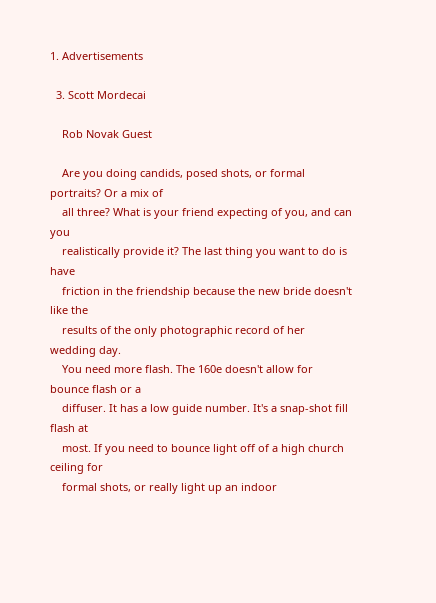1. Advertisements

  3. Scott Mordecai

    Rob Novak Guest

    Are you doing candids, posed shots, or formal portraits? Or a mix of
    all three? What is your friend expecting of you, and can you
    realistically provide it? The last thing you want to do is have
    friction in the friendship because the new bride doesn't like the
    results of the only photographic record of her wedding day.
    You need more flash. The 160e doesn't allow for bounce flash or a
    diffuser. It has a low guide number. It's a snap-shot fill flash at
    most. If you need to bounce light off of a high church ceiling for
    formal shots, or really light up an indoor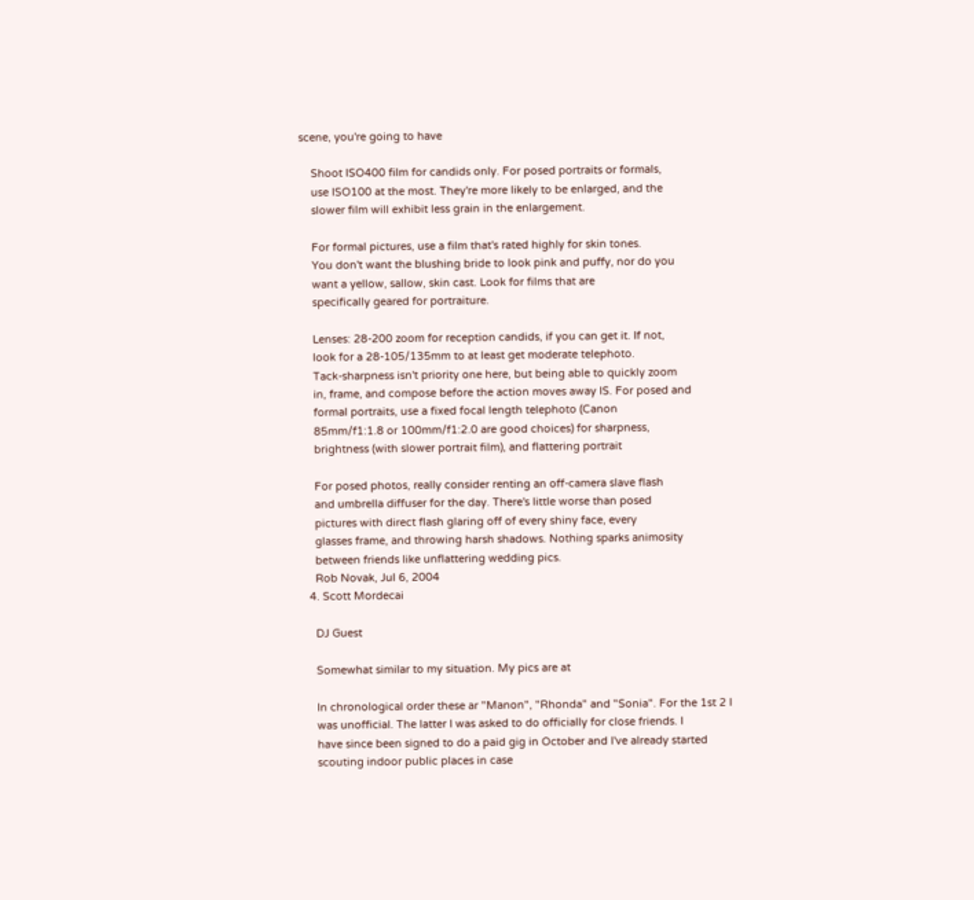scene, you're going to have

    Shoot ISO400 film for candids only. For posed portraits or formals,
    use ISO100 at the most. They're more likely to be enlarged, and the
    slower film will exhibit less grain in the enlargement.

    For formal pictures, use a film that's rated highly for skin tones.
    You don't want the blushing bride to look pink and puffy, nor do you
    want a yellow, sallow, skin cast. Look for films that are
    specifically geared for portraiture.

    Lenses: 28-200 zoom for reception candids, if you can get it. If not,
    look for a 28-105/135mm to at least get moderate telephoto.
    Tack-sharpness isn't priority one here, but being able to quickly zoom
    in, frame, and compose before the action moves away IS. For posed and
    formal portraits, use a fixed focal length telephoto (Canon
    85mm/f1:1.8 or 100mm/f1:2.0 are good choices) for sharpness,
    brightness (with slower portrait film), and flattering portrait

    For posed photos, really consider renting an off-camera slave flash
    and umbrella diffuser for the day. There's little worse than posed
    pictures with direct flash glaring off of every shiny face, every
    glasses frame, and throwing harsh shadows. Nothing sparks animosity
    between friends like unflattering wedding pics.
    Rob Novak, Jul 6, 2004
  4. Scott Mordecai

    DJ Guest

    Somewhat similar to my situation. My pics are at

    In chronological order these ar "Manon", "Rhonda" and "Sonia". For the 1st 2 I
    was unofficial. The latter I was asked to do officially for close friends. I
    have since been signed to do a paid gig in October and I've already started
    scouting indoor public places in case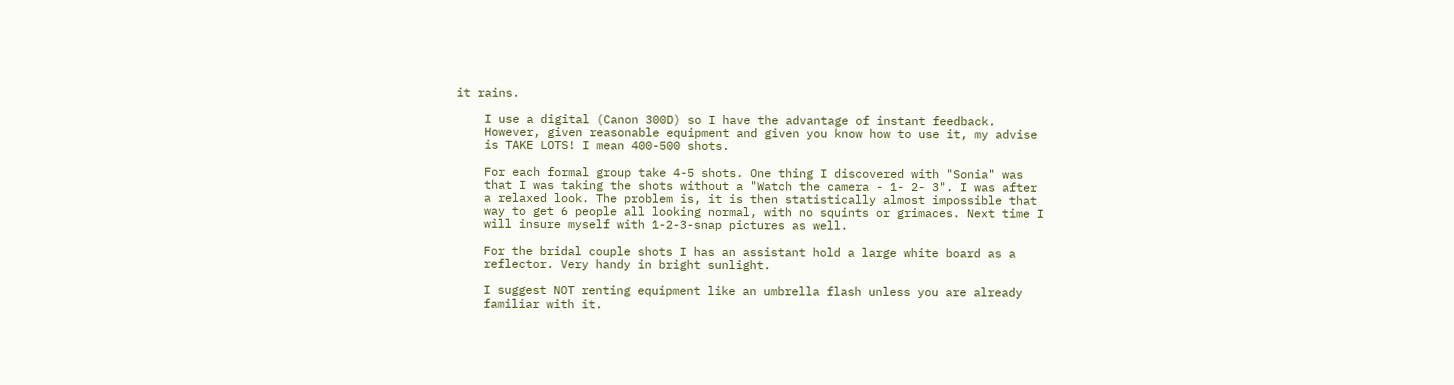it rains.

    I use a digital (Canon 300D) so I have the advantage of instant feedback.
    However, given reasonable equipment and given you know how to use it, my advise
    is TAKE LOTS! I mean 400-500 shots.

    For each formal group take 4-5 shots. One thing I discovered with "Sonia" was
    that I was taking the shots without a "Watch the camera - 1- 2- 3". I was after
    a relaxed look. The problem is, it is then statistically almost impossible that
    way to get 6 people all looking normal, with no squints or grimaces. Next time I
    will insure myself with 1-2-3-snap pictures as well.

    For the bridal couple shots I has an assistant hold a large white board as a
    reflector. Very handy in bright sunlight.

    I suggest NOT renting equipment like an umbrella flash unless you are already
    familiar with it.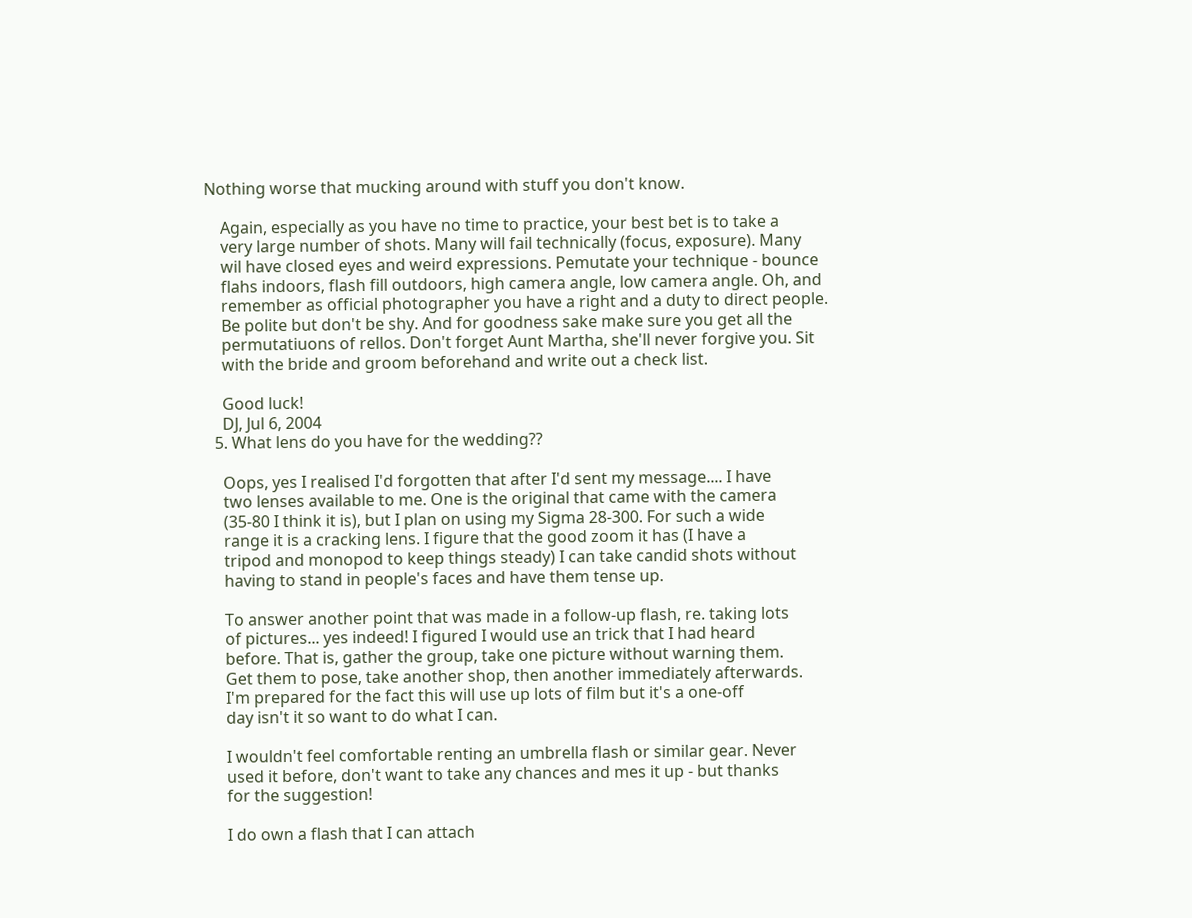Nothing worse that mucking around with stuff you don't know.

    Again, especially as you have no time to practice, your best bet is to take a
    very large number of shots. Many will fail technically (focus, exposure). Many
    wil have closed eyes and weird expressions. Pemutate your technique - bounce
    flahs indoors, flash fill outdoors, high camera angle, low camera angle. Oh, and
    remember as official photographer you have a right and a duty to direct people.
    Be polite but don't be shy. And for goodness sake make sure you get all the
    permutatiuons of rellos. Don't forget Aunt Martha, she'll never forgive you. Sit
    with the bride and groom beforehand and write out a check list.

    Good luck!
    DJ, Jul 6, 2004
  5. What lens do you have for the wedding??

    Oops, yes I realised I'd forgotten that after I'd sent my message.... I have
    two lenses available to me. One is the original that came with the camera
    (35-80 I think it is), but I plan on using my Sigma 28-300. For such a wide
    range it is a cracking lens. I figure that the good zoom it has (I have a
    tripod and monopod to keep things steady) I can take candid shots without
    having to stand in people's faces and have them tense up.

    To answer another point that was made in a follow-up flash, re. taking lots
    of pictures... yes indeed! I figured I would use an trick that I had heard
    before. That is, gather the group, take one picture without warning them.
    Get them to pose, take another shop, then another immediately afterwards.
    I'm prepared for the fact this will use up lots of film but it's a one-off
    day isn't it so want to do what I can.

    I wouldn't feel comfortable renting an umbrella flash or similar gear. Never
    used it before, don't want to take any chances and mes it up - but thanks
    for the suggestion!

    I do own a flash that I can attach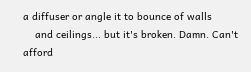a diffuser or angle it to bounce of walls
    and ceilings... but it's broken. Damn. Can't afford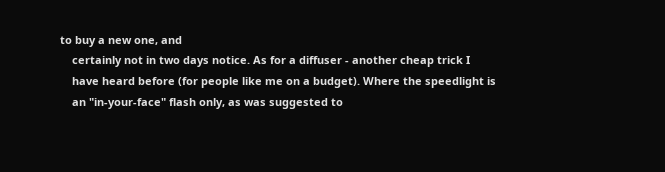to buy a new one, and
    certainly not in two days notice. As for a diffuser - another cheap trick I
    have heard before (for people like me on a budget). Where the speedlight is
    an "in-your-face" flash only, as was suggested to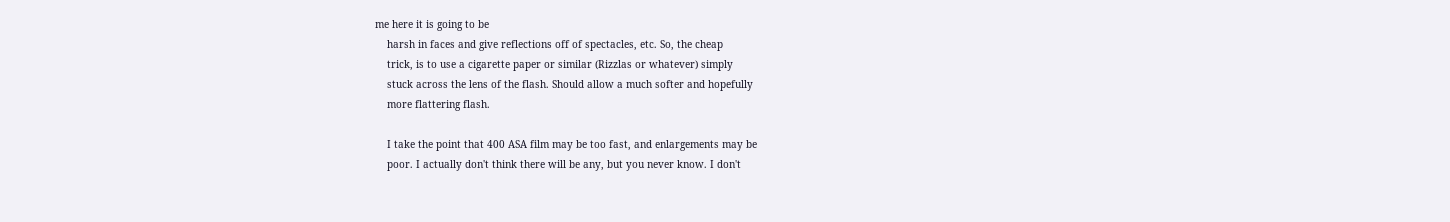me here it is going to be
    harsh in faces and give reflections off of spectacles, etc. So, the cheap
    trick, is to use a cigarette paper or similar (Rizzlas or whatever) simply
    stuck across the lens of the flash. Should allow a much softer and hopefully
    more flattering flash.

    I take the point that 400 ASA film may be too fast, and enlargements may be
    poor. I actually don't think there will be any, but you never know. I don't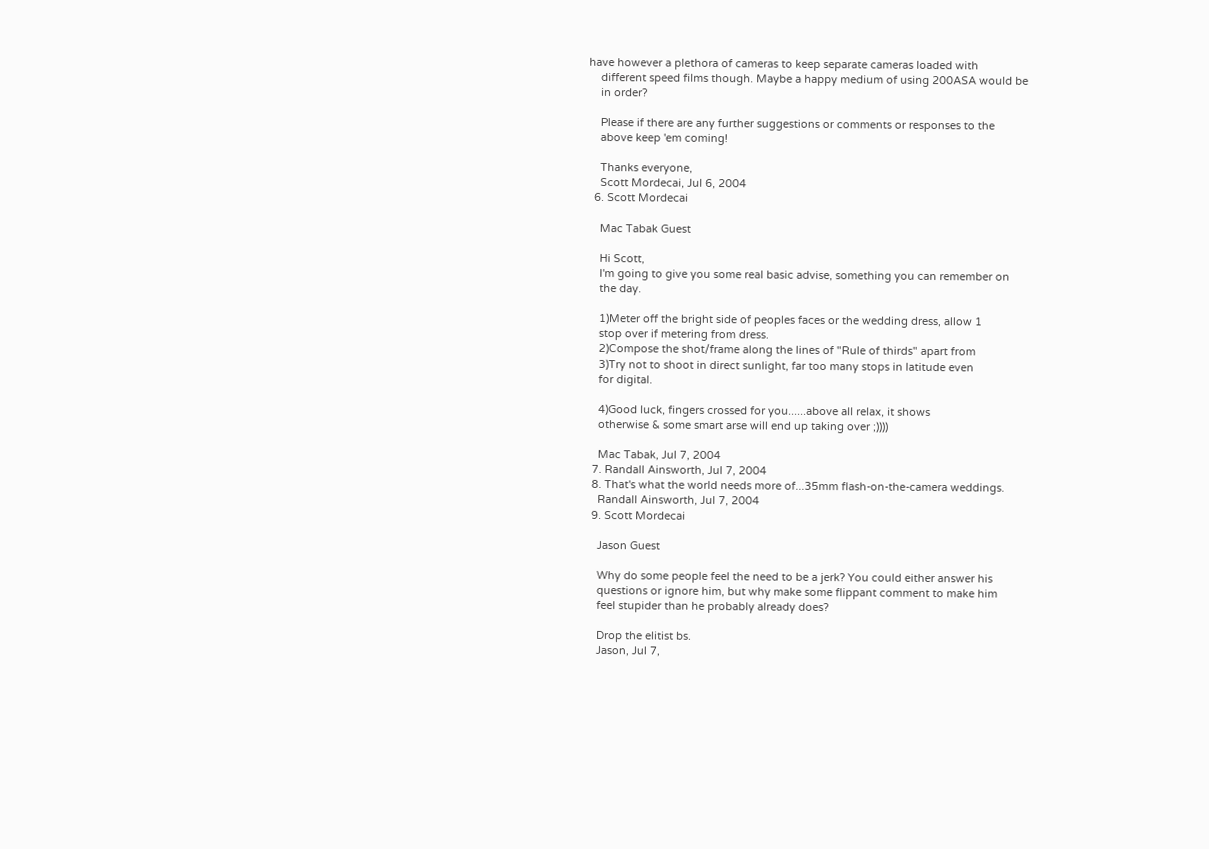have however a plethora of cameras to keep separate cameras loaded with
    different speed films though. Maybe a happy medium of using 200ASA would be
    in order?

    Please if there are any further suggestions or comments or responses to the
    above keep 'em coming!

    Thanks everyone,
    Scott Mordecai, Jul 6, 2004
  6. Scott Mordecai

    Mac Tabak Guest

    Hi Scott,
    I'm going to give you some real basic advise, something you can remember on
    the day.

    1)Meter off the bright side of peoples faces or the wedding dress, allow 1
    stop over if metering from dress.
    2)Compose the shot/frame along the lines of "Rule of thirds" apart from
    3)Try not to shoot in direct sunlight, far too many stops in latitude even
    for digital.

    4)Good luck, fingers crossed for you......above all relax, it shows
    otherwise & some smart arse will end up taking over ;))))

    Mac Tabak, Jul 7, 2004
  7. Randall Ainsworth, Jul 7, 2004
  8. That's what the world needs more of...35mm flash-on-the-camera weddings.
    Randall Ainsworth, Jul 7, 2004
  9. Scott Mordecai

    Jason Guest

    Why do some people feel the need to be a jerk? You could either answer his
    questions or ignore him, but why make some flippant comment to make him
    feel stupider than he probably already does?

    Drop the elitist bs.
    Jason, Jul 7,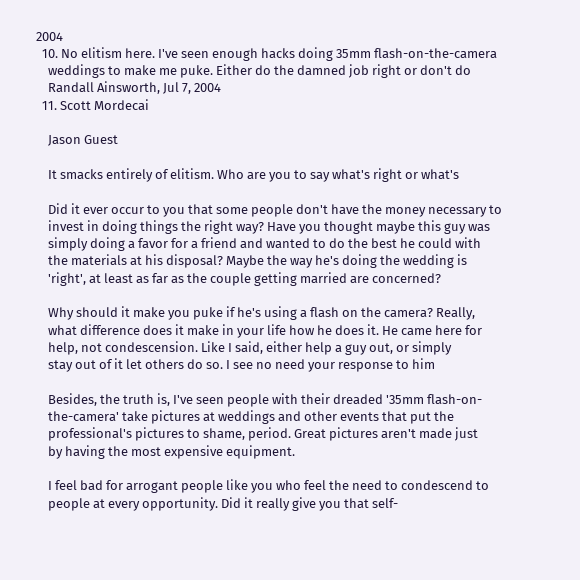2004
  10. No elitism here. I've seen enough hacks doing 35mm flash-on-the-camera
    weddings to make me puke. Either do the damned job right or don't do
    Randall Ainsworth, Jul 7, 2004
  11. Scott Mordecai

    Jason Guest

    It smacks entirely of elitism. Who are you to say what's right or what's

    Did it ever occur to you that some people don't have the money necessary to
    invest in doing things the right way? Have you thought maybe this guy was
    simply doing a favor for a friend and wanted to do the best he could with
    the materials at his disposal? Maybe the way he's doing the wedding is
    'right', at least as far as the couple getting married are concerned?

    Why should it make you puke if he's using a flash on the camera? Really,
    what difference does it make in your life how he does it. He came here for
    help, not condescension. Like I said, either help a guy out, or simply
    stay out of it let others do so. I see no need your response to him

    Besides, the truth is, I've seen people with their dreaded '35mm flash-on-
    the-camera' take pictures at weddings and other events that put the
    professional's pictures to shame, period. Great pictures aren't made just
    by having the most expensive equipment.

    I feel bad for arrogant people like you who feel the need to condescend to
    people at every opportunity. Did it really give you that self-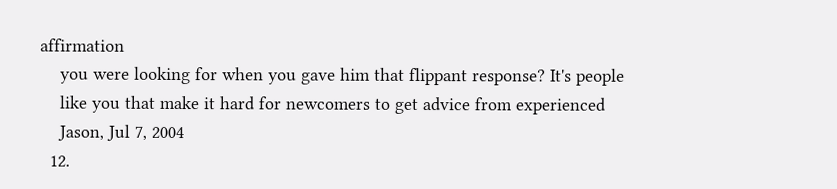affirmation
    you were looking for when you gave him that flippant response? It's people
    like you that make it hard for newcomers to get advice from experienced
    Jason, Jul 7, 2004
  12.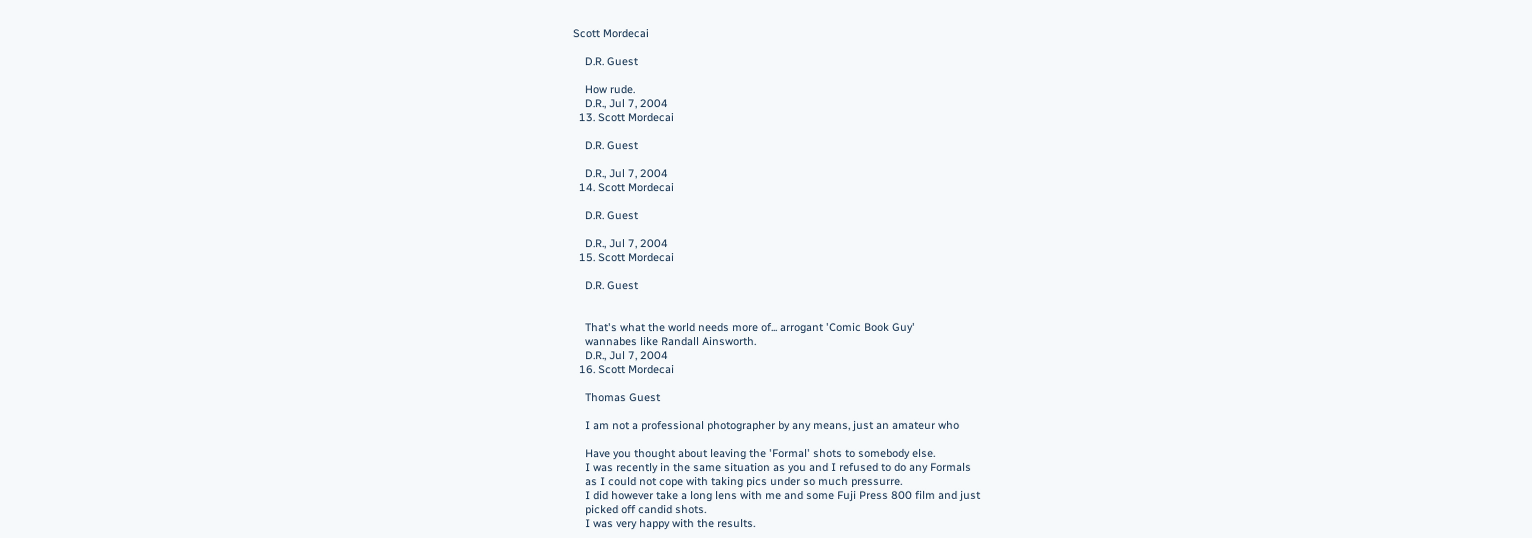Scott Mordecai

    D.R. Guest

    How rude.
    D.R., Jul 7, 2004
  13. Scott Mordecai

    D.R. Guest

    D.R., Jul 7, 2004
  14. Scott Mordecai

    D.R. Guest

    D.R., Jul 7, 2004
  15. Scott Mordecai

    D.R. Guest


    That's what the world needs more of... arrogant 'Comic Book Guy'
    wannabes like Randall Ainsworth.
    D.R., Jul 7, 2004
  16. Scott Mordecai

    Thomas Guest

    I am not a professional photographer by any means, just an amateur who

    Have you thought about leaving the 'Formal' shots to somebody else.
    I was recently in the same situation as you and I refused to do any Formals
    as I could not cope with taking pics under so much pressurre.
    I did however take a long lens with me and some Fuji Press 800 film and just
    picked off candid shots.
    I was very happy with the results.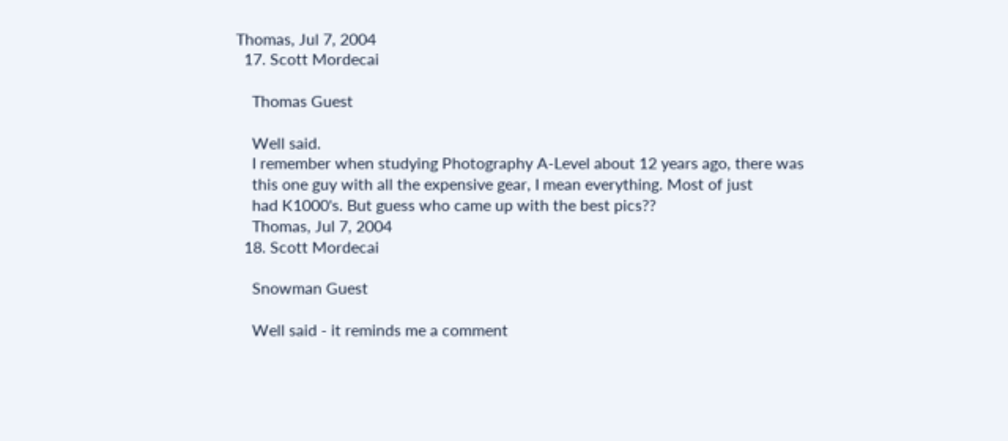Thomas, Jul 7, 2004
  17. Scott Mordecai

    Thomas Guest

    Well said.
    I remember when studying Photography A-Level about 12 years ago, there was
    this one guy with all the expensive gear, I mean everything. Most of just
    had K1000's. But guess who came up with the best pics??
    Thomas, Jul 7, 2004
  18. Scott Mordecai

    Snowman Guest

    Well said - it reminds me a comment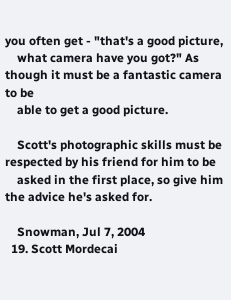you often get - "that's a good picture,
    what camera have you got?" As though it must be a fantastic camera to be
    able to get a good picture.

    Scott's photographic skills must be respected by his friend for him to be
    asked in the first place, so give him the advice he's asked for.

    Snowman, Jul 7, 2004
  19. Scott Mordecai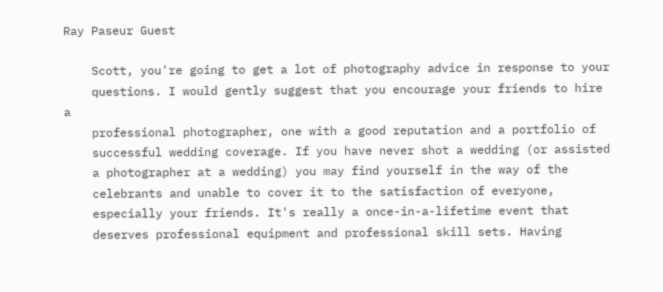Ray Paseur Guest

    Scott, you're going to get a lot of photography advice in response to your
    questions. I would gently suggest that you encourage your friends to hire a
    professional photographer, one with a good reputation and a portfolio of
    successful wedding coverage. If you have never shot a wedding (or assisted
    a photographer at a wedding) you may find yourself in the way of the
    celebrants and unable to cover it to the satisfaction of everyone,
    especially your friends. It's really a once-in-a-lifetime event that
    deserves professional equipment and professional skill sets. Having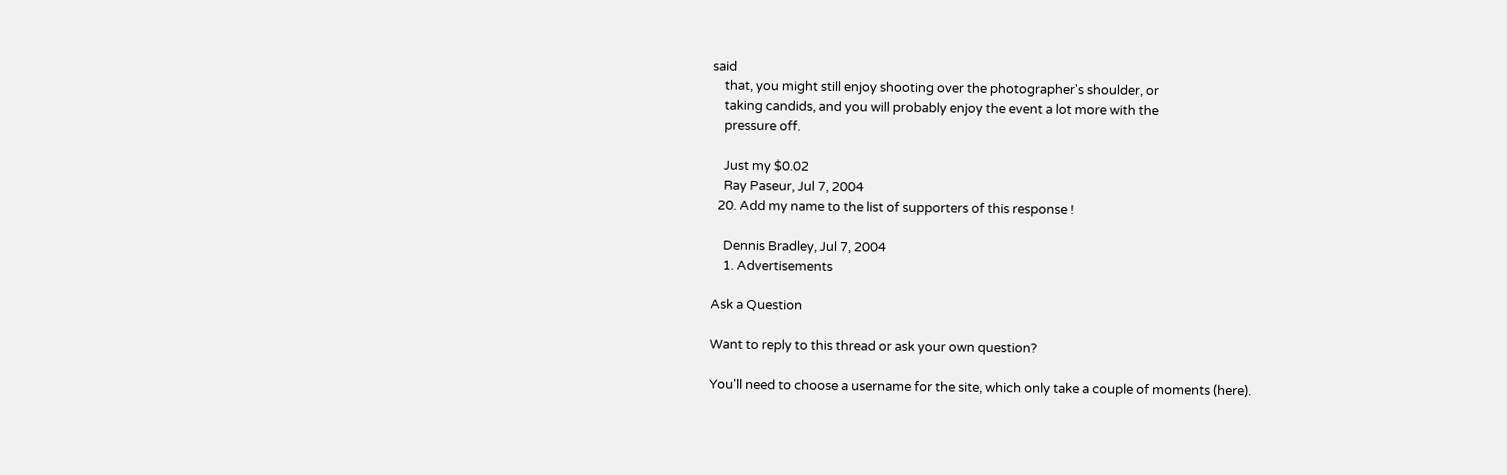said
    that, you might still enjoy shooting over the photographer's shoulder, or
    taking candids, and you will probably enjoy the event a lot more with the
    pressure off.

    Just my $0.02
    Ray Paseur, Jul 7, 2004
  20. Add my name to the list of supporters of this response !

    Dennis Bradley, Jul 7, 2004
    1. Advertisements

Ask a Question

Want to reply to this thread or ask your own question?

You'll need to choose a username for the site, which only take a couple of moments (here).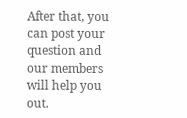After that, you can post your question and our members will help you out.